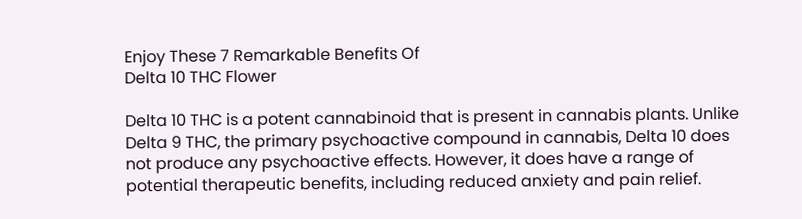Enjoy These 7 Remarkable Benefits Of
Delta 10 THC Flower

Delta 10 THC is a potent cannabinoid that is present in cannabis plants. Unlike Delta 9 THC, the primary psychoactive compound in cannabis, Delta 10 does not produce any psychoactive effects. However, it does have a range of potential therapeutic benefits, including reduced anxiety and pain relief.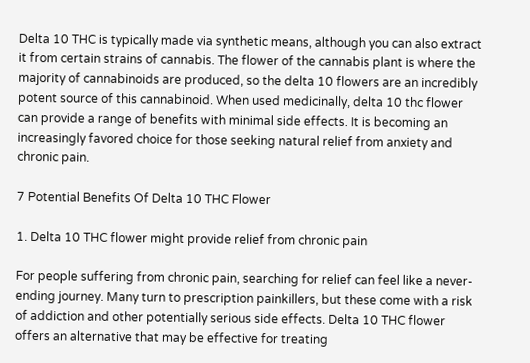Delta 10 THC is typically made via synthetic means, although you can also extract it from certain strains of cannabis. The flower of the cannabis plant is where the majority of cannabinoids are produced, so the delta 10 flowers are an incredibly potent source of this cannabinoid. When used medicinally, delta 10 thc flower can provide a range of benefits with minimal side effects. It is becoming an increasingly favored choice for those seeking natural relief from anxiety and chronic pain.

7 Potential Benefits Of Delta 10 THC Flower

1. Delta 10 THC flower might provide relief from chronic pain

For people suffering from chronic pain, searching for relief can feel like a never-ending journey. Many turn to prescription painkillers, but these come with a risk of addiction and other potentially serious side effects. Delta 10 THC flower offers an alternative that may be effective for treating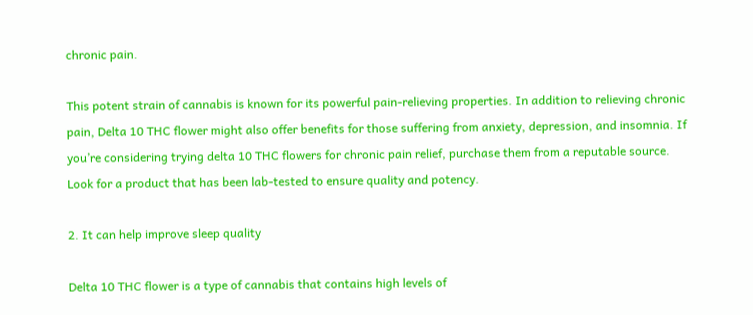chronic pain.

This potent strain of cannabis is known for its powerful pain-relieving properties. In addition to relieving chronic pain, Delta 10 THC flower might also offer benefits for those suffering from anxiety, depression, and insomnia. If you’re considering trying delta 10 THC flowers for chronic pain relief, purchase them from a reputable source. Look for a product that has been lab-tested to ensure quality and potency.

2. It can help improve sleep quality

Delta 10 THC flower is a type of cannabis that contains high levels of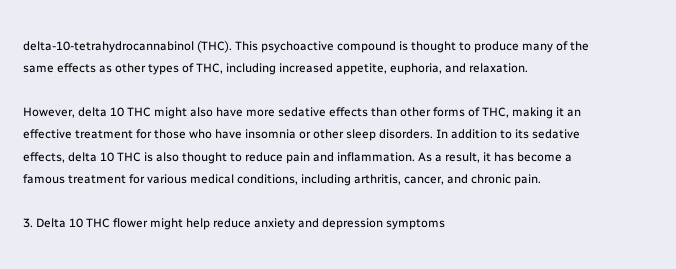delta-10-tetrahydrocannabinol (THC). This psychoactive compound is thought to produce many of the same effects as other types of THC, including increased appetite, euphoria, and relaxation.

However, delta 10 THC might also have more sedative effects than other forms of THC, making it an effective treatment for those who have insomnia or other sleep disorders. In addition to its sedative effects, delta 10 THC is also thought to reduce pain and inflammation. As a result, it has become a famous treatment for various medical conditions, including arthritis, cancer, and chronic pain.

3. Delta 10 THC flower might help reduce anxiety and depression symptoms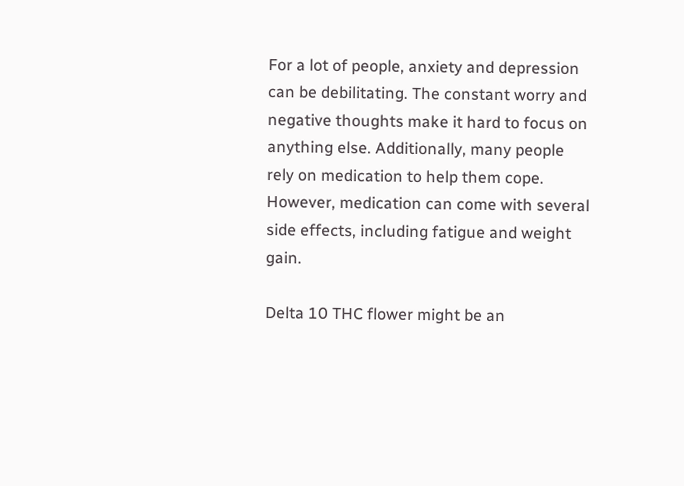For a lot of people, anxiety and depression can be debilitating. The constant worry and negative thoughts make it hard to focus on anything else. Additionally, many people rely on medication to help them cope. However, medication can come with several side effects, including fatigue and weight gain.

Delta 10 THC flower might be an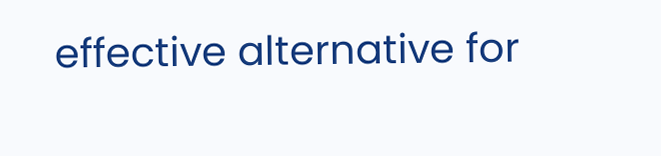effective alternative for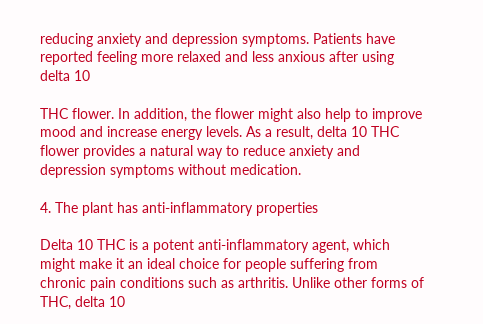reducing anxiety and depression symptoms. Patients have reported feeling more relaxed and less anxious after using delta 10

THC flower. In addition, the flower might also help to improve mood and increase energy levels. As a result, delta 10 THC flower provides a natural way to reduce anxiety and depression symptoms without medication.

4. The plant has anti-inflammatory properties

Delta 10 THC is a potent anti-inflammatory agent, which might make it an ideal choice for people suffering from chronic pain conditions such as arthritis. Unlike other forms of THC, delta 10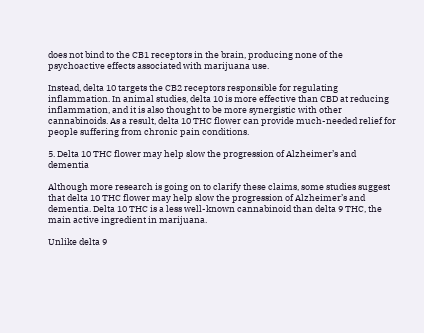does not bind to the CB1 receptors in the brain, producing none of the psychoactive effects associated with marijuana use.

Instead, delta 10 targets the CB2 receptors responsible for regulating inflammation. In animal studies, delta 10 is more effective than CBD at reducing inflammation, and it is also thought to be more synergistic with other cannabinoids. As a result, delta 10 THC flower can provide much-needed relief for people suffering from chronic pain conditions.

5. Delta 10 THC flower may help slow the progression of Alzheimer’s and dementia

Although more research is going on to clarify these claims, some studies suggest that delta 10 THC flower may help slow the progression of Alzheimer’s and dementia. Delta 10 THC is a less well-known cannabinoid than delta 9 THC, the main active ingredient in marijuana.

Unlike delta 9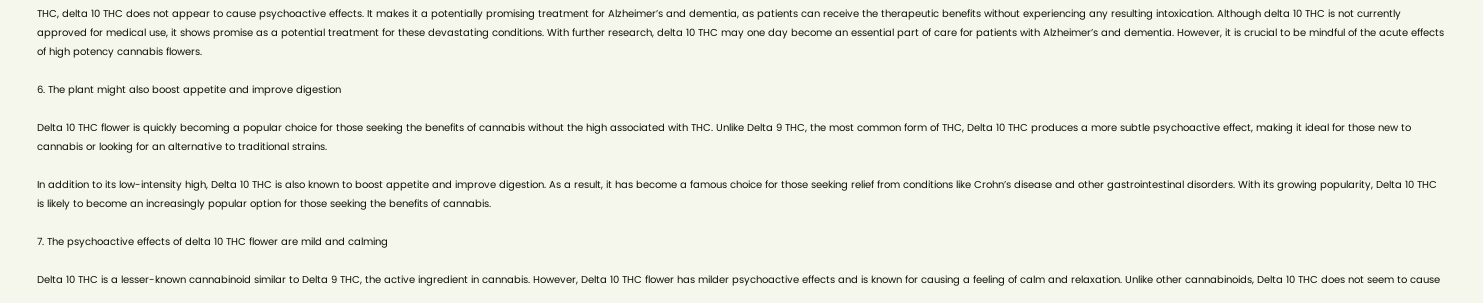THC, delta 10 THC does not appear to cause psychoactive effects. It makes it a potentially promising treatment for Alzheimer’s and dementia, as patients can receive the therapeutic benefits without experiencing any resulting intoxication. Although delta 10 THC is not currently approved for medical use, it shows promise as a potential treatment for these devastating conditions. With further research, delta 10 THC may one day become an essential part of care for patients with Alzheimer’s and dementia. However, it is crucial to be mindful of the acute effects of high potency cannabis flowers.

6. The plant might also boost appetite and improve digestion

Delta 10 THC flower is quickly becoming a popular choice for those seeking the benefits of cannabis without the high associated with THC. Unlike Delta 9 THC, the most common form of THC, Delta 10 THC produces a more subtle psychoactive effect, making it ideal for those new to cannabis or looking for an alternative to traditional strains.

In addition to its low-intensity high, Delta 10 THC is also known to boost appetite and improve digestion. As a result, it has become a famous choice for those seeking relief from conditions like Crohn’s disease and other gastrointestinal disorders. With its growing popularity, Delta 10 THC is likely to become an increasingly popular option for those seeking the benefits of cannabis.

7. The psychoactive effects of delta 10 THC flower are mild and calming

Delta 10 THC is a lesser-known cannabinoid similar to Delta 9 THC, the active ingredient in cannabis. However, Delta 10 THC flower has milder psychoactive effects and is known for causing a feeling of calm and relaxation. Unlike other cannabinoids, Delta 10 THC does not seem to cause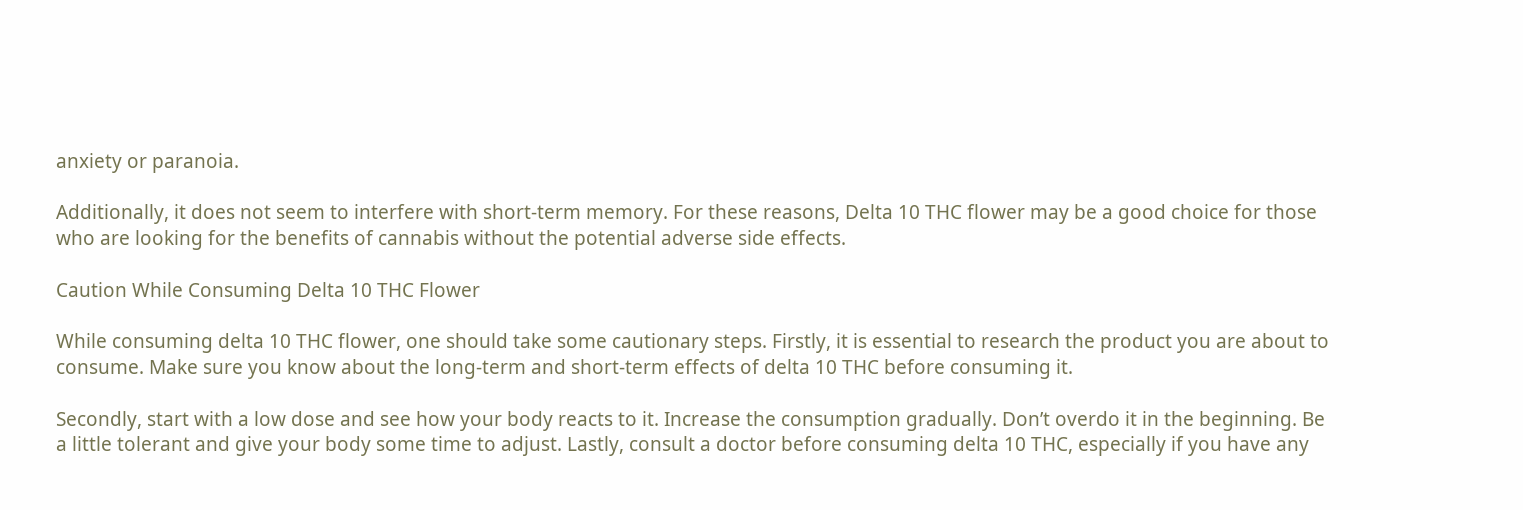anxiety or paranoia.

Additionally, it does not seem to interfere with short-term memory. For these reasons, Delta 10 THC flower may be a good choice for those who are looking for the benefits of cannabis without the potential adverse side effects.

Caution While Consuming Delta 10 THC Flower

While consuming delta 10 THC flower, one should take some cautionary steps. Firstly, it is essential to research the product you are about to consume. Make sure you know about the long-term and short-term effects of delta 10 THC before consuming it.

Secondly, start with a low dose and see how your body reacts to it. Increase the consumption gradually. Don’t overdo it in the beginning. Be a little tolerant and give your body some time to adjust. Lastly, consult a doctor before consuming delta 10 THC, especially if you have any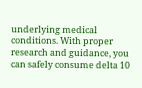underlying medical conditions. With proper research and guidance, you can safely consume delta 10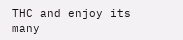THC and enjoy its many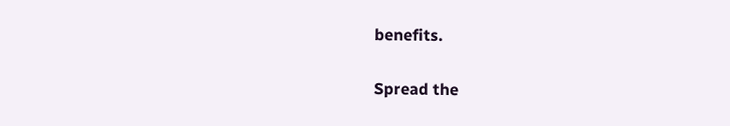benefits.

Spread the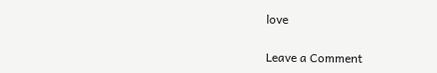love

Leave a Comment